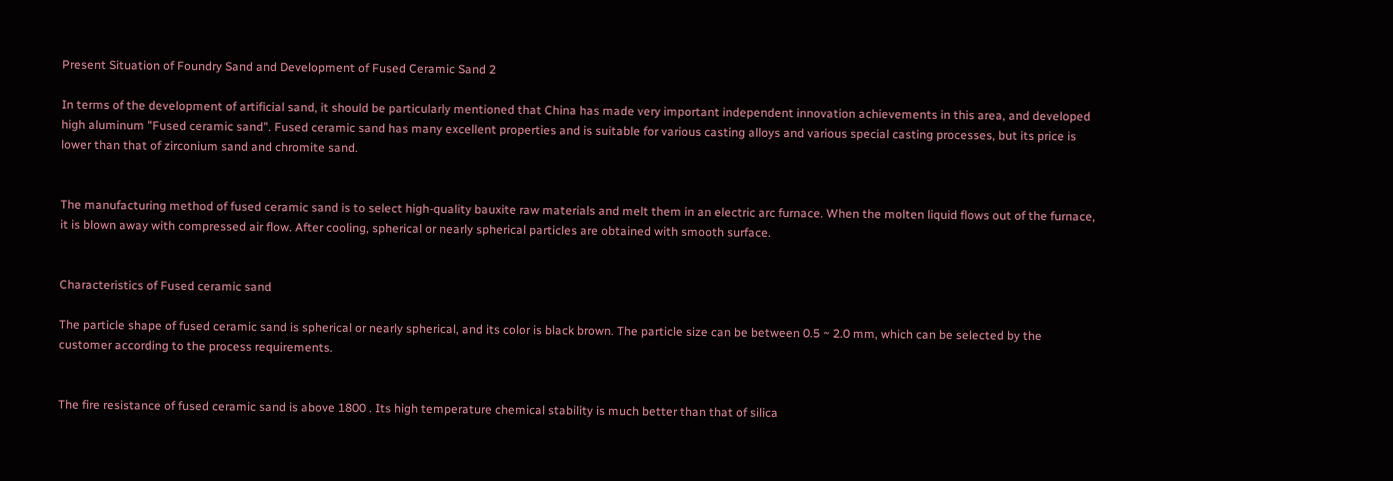Present Situation of Foundry Sand and Development of Fused Ceramic Sand 2

In terms of the development of artificial sand, it should be particularly mentioned that China has made very important independent innovation achievements in this area, and developed high aluminum "Fused ceramic sand". Fused ceramic sand has many excellent properties and is suitable for various casting alloys and various special casting processes, but its price is lower than that of zirconium sand and chromite sand.


The manufacturing method of fused ceramic sand is to select high-quality bauxite raw materials and melt them in an electric arc furnace. When the molten liquid flows out of the furnace, it is blown away with compressed air flow. After cooling, spherical or nearly spherical particles are obtained with smooth surface.


Characteristics of Fused ceramic sand

The particle shape of fused ceramic sand is spherical or nearly spherical, and its color is black brown. The particle size can be between 0.5 ~ 2.0 mm, which can be selected by the customer according to the process requirements.


The fire resistance of fused ceramic sand is above 1800 . Its high temperature chemical stability is much better than that of silica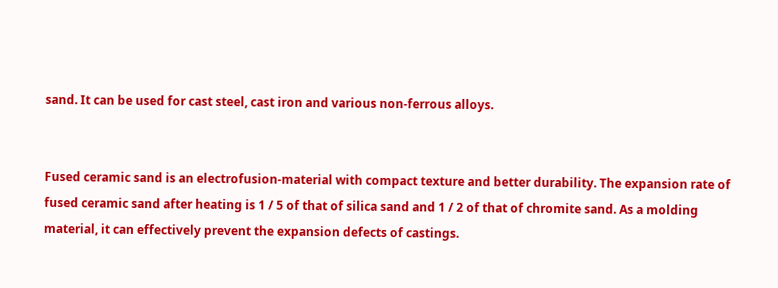sand. It can be used for cast steel, cast iron and various non-ferrous alloys.


Fused ceramic sand is an electrofusion-material with compact texture and better durability. The expansion rate of fused ceramic sand after heating is 1 / 5 of that of silica sand and 1 / 2 of that of chromite sand. As a molding material, it can effectively prevent the expansion defects of castings.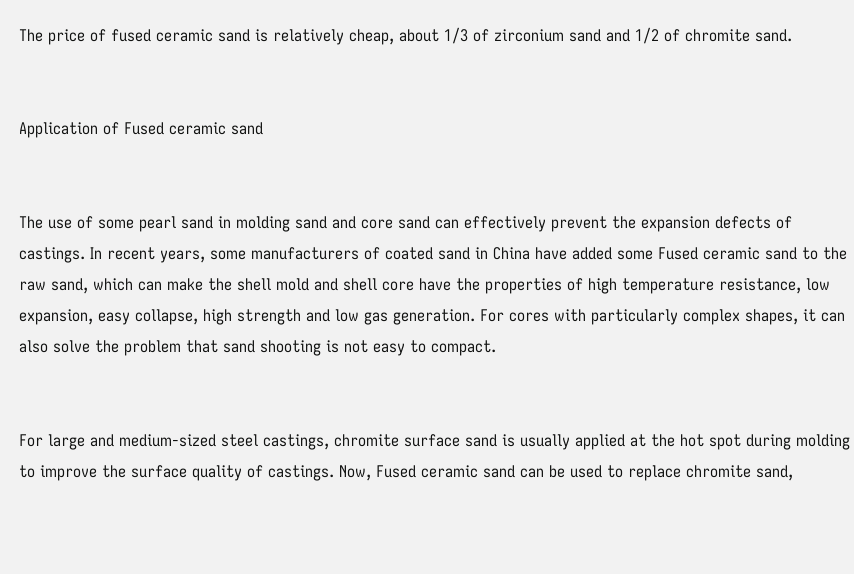The price of fused ceramic sand is relatively cheap, about 1/3 of zirconium sand and 1/2 of chromite sand.


Application of Fused ceramic sand


The use of some pearl sand in molding sand and core sand can effectively prevent the expansion defects of castings. In recent years, some manufacturers of coated sand in China have added some Fused ceramic sand to the raw sand, which can make the shell mold and shell core have the properties of high temperature resistance, low expansion, easy collapse, high strength and low gas generation. For cores with particularly complex shapes, it can also solve the problem that sand shooting is not easy to compact.


For large and medium-sized steel castings, chromite surface sand is usually applied at the hot spot during molding to improve the surface quality of castings. Now, Fused ceramic sand can be used to replace chromite sand,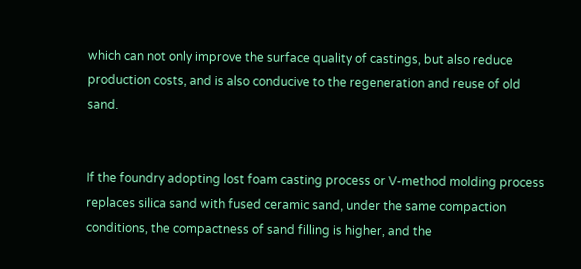which can not only improve the surface quality of castings, but also reduce production costs, and is also conducive to the regeneration and reuse of old sand.


If the foundry adopting lost foam casting process or V-method molding process replaces silica sand with fused ceramic sand, under the same compaction conditions, the compactness of sand filling is higher, and the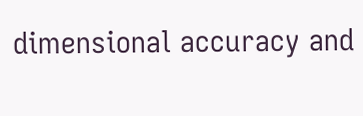dimensional accuracy and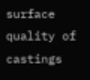surface quality of castings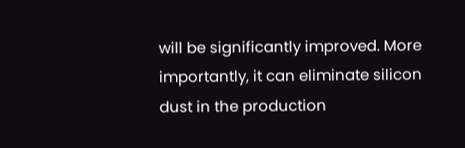will be significantly improved. More importantly, it can eliminate silicon dust in the production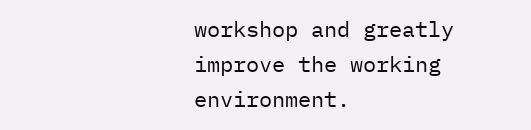workshop and greatly improve the working environment.